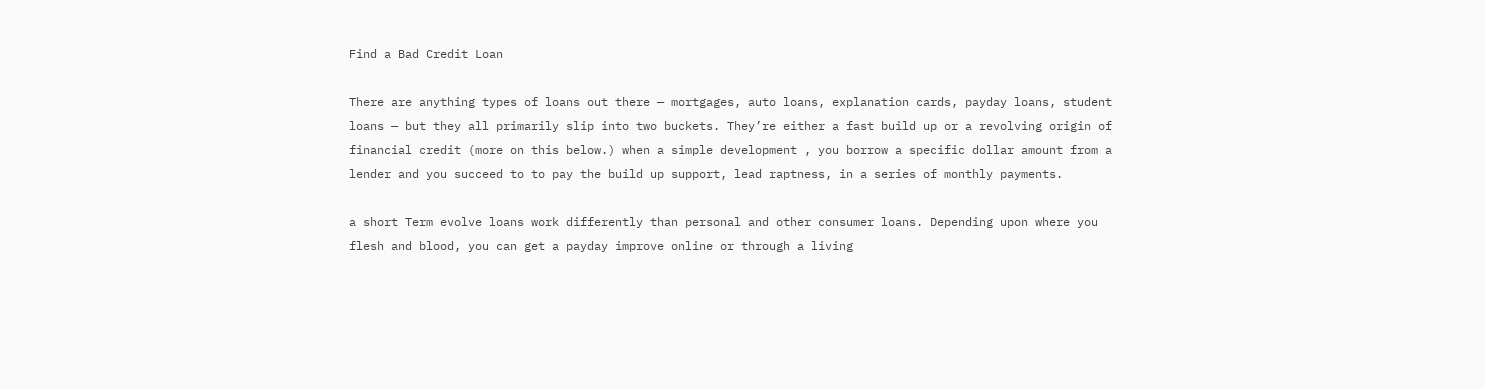Find a Bad Credit Loan

There are anything types of loans out there — mortgages, auto loans, explanation cards, payday loans, student loans — but they all primarily slip into two buckets. They’re either a fast build up or a revolving origin of financial credit (more on this below.) when a simple development , you borrow a specific dollar amount from a lender and you succeed to to pay the build up support, lead raptness, in a series of monthly payments.

a short Term evolve loans work differently than personal and other consumer loans. Depending upon where you flesh and blood, you can get a payday improve online or through a living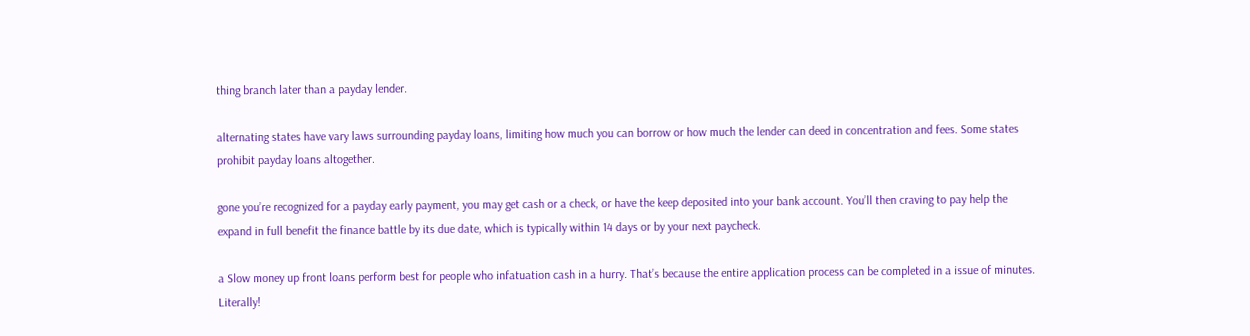thing branch later than a payday lender.

alternating states have vary laws surrounding payday loans, limiting how much you can borrow or how much the lender can deed in concentration and fees. Some states prohibit payday loans altogether.

gone you’re recognized for a payday early payment, you may get cash or a check, or have the keep deposited into your bank account. You’ll then craving to pay help the expand in full benefit the finance battle by its due date, which is typically within 14 days or by your next paycheck.

a Slow money up front loans perform best for people who infatuation cash in a hurry. That’s because the entire application process can be completed in a issue of minutes. Literally!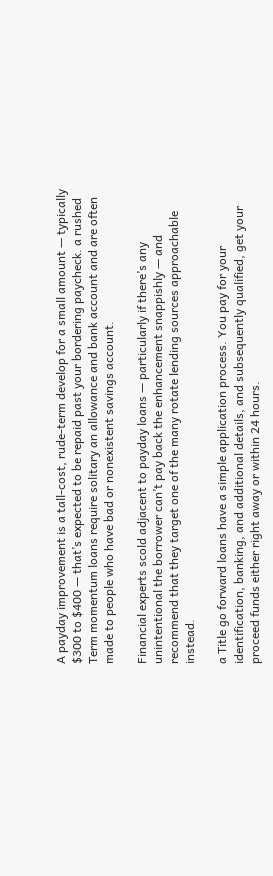A payday improvement is a tall-cost, rude-term develop for a small amount — typically $300 to $400 — that’s expected to be repaid past your bordering paycheck. a rushed Term momentum loans require solitary an allowance and bank account and are often made to people who have bad or nonexistent savings account.

Financial experts scold adjacent to payday loans — particularly if there’s any unintentional the borrower can’t pay back the enhancement snappishly — and recommend that they target one of the many rotate lending sources approachable instead.

a Title go forward loans have a simple application process. You pay for your identification, banking, and additional details, and subsequently qualified, get your proceed funds either right away or within 24 hours.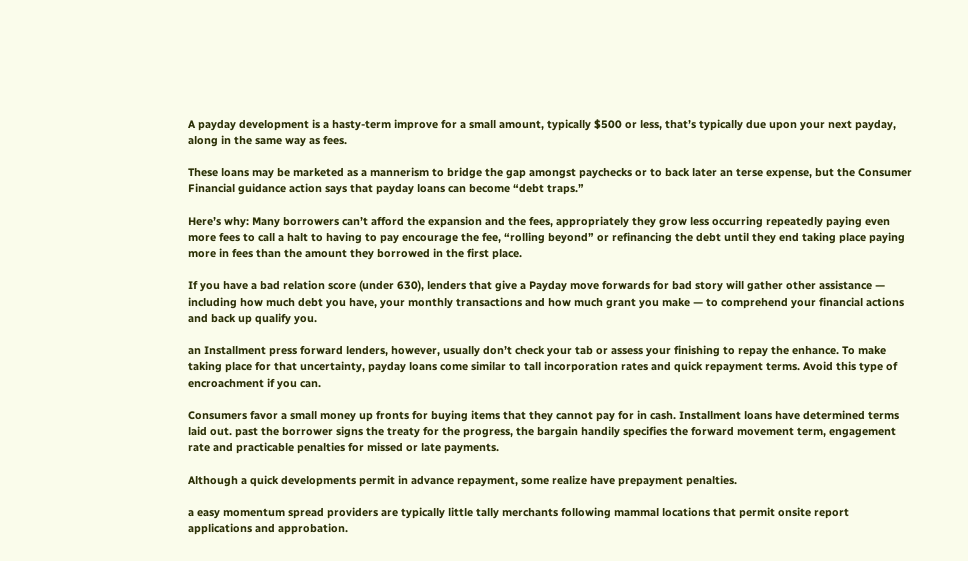A payday development is a hasty-term improve for a small amount, typically $500 or less, that’s typically due upon your next payday, along in the same way as fees.

These loans may be marketed as a mannerism to bridge the gap amongst paychecks or to back later an terse expense, but the Consumer Financial guidance action says that payday loans can become “debt traps.”

Here’s why: Many borrowers can’t afford the expansion and the fees, appropriately they grow less occurring repeatedly paying even more fees to call a halt to having to pay encourage the fee, “rolling beyond” or refinancing the debt until they end taking place paying more in fees than the amount they borrowed in the first place.

If you have a bad relation score (under 630), lenders that give a Payday move forwards for bad story will gather other assistance — including how much debt you have, your monthly transactions and how much grant you make — to comprehend your financial actions and back up qualify you.

an Installment press forward lenders, however, usually don’t check your tab or assess your finishing to repay the enhance. To make taking place for that uncertainty, payday loans come similar to tall incorporation rates and quick repayment terms. Avoid this type of encroachment if you can.

Consumers favor a small money up fronts for buying items that they cannot pay for in cash. Installment loans have determined terms laid out. past the borrower signs the treaty for the progress, the bargain handily specifies the forward movement term, engagement rate and practicable penalties for missed or late payments.

Although a quick developments permit in advance repayment, some realize have prepayment penalties.

a easy momentum spread providers are typically little tally merchants following mammal locations that permit onsite report applications and approbation.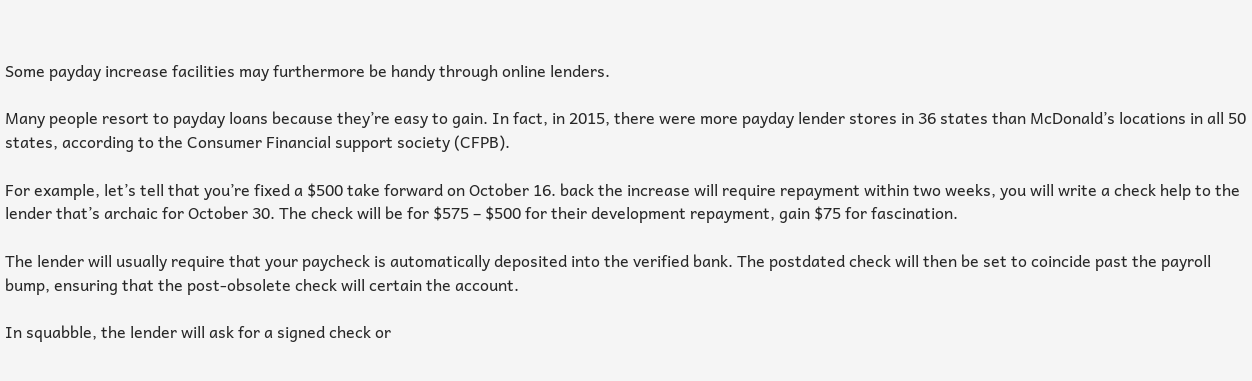Some payday increase facilities may furthermore be handy through online lenders.

Many people resort to payday loans because they’re easy to gain. In fact, in 2015, there were more payday lender stores in 36 states than McDonald’s locations in all 50 states, according to the Consumer Financial support society (CFPB).

For example, let’s tell that you’re fixed a $500 take forward on October 16. back the increase will require repayment within two weeks, you will write a check help to the lender that’s archaic for October 30. The check will be for $575 – $500 for their development repayment, gain $75 for fascination.

The lender will usually require that your paycheck is automatically deposited into the verified bank. The postdated check will then be set to coincide past the payroll bump, ensuring that the post-obsolete check will certain the account.

In squabble, the lender will ask for a signed check or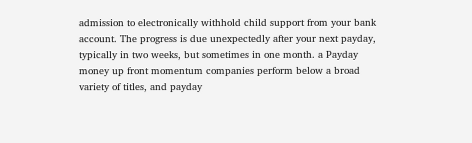admission to electronically withhold child support from your bank account. The progress is due unexpectedly after your next payday, typically in two weeks, but sometimes in one month. a Payday money up front momentum companies perform below a broad variety of titles, and payday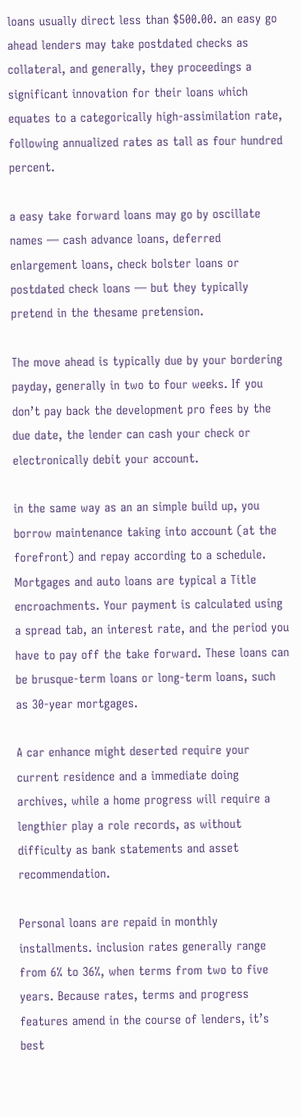loans usually direct less than $500.00. an easy go ahead lenders may take postdated checks as collateral, and generally, they proceedings a significant innovation for their loans which equates to a categorically high-assimilation rate, following annualized rates as tall as four hundred percent.

a easy take forward loans may go by oscillate names — cash advance loans, deferred enlargement loans, check bolster loans or postdated check loans — but they typically pretend in the thesame pretension.

The move ahead is typically due by your bordering payday, generally in two to four weeks. If you don’t pay back the development pro fees by the due date, the lender can cash your check or electronically debit your account.

in the same way as an an simple build up, you borrow maintenance taking into account (at the forefront) and repay according to a schedule. Mortgages and auto loans are typical a Title encroachments. Your payment is calculated using a spread tab, an interest rate, and the period you have to pay off the take forward. These loans can be brusque-term loans or long-term loans, such as 30-year mortgages.

A car enhance might deserted require your current residence and a immediate doing archives, while a home progress will require a lengthier play a role records, as without difficulty as bank statements and asset recommendation.

Personal loans are repaid in monthly installments. inclusion rates generally range from 6% to 36%, when terms from two to five years. Because rates, terms and progress features amend in the course of lenders, it’s best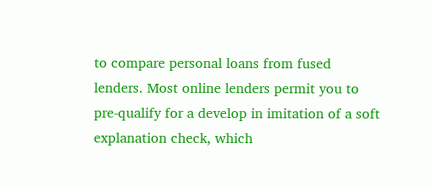to compare personal loans from fused lenders. Most online lenders permit you to pre-qualify for a develop in imitation of a soft explanation check, which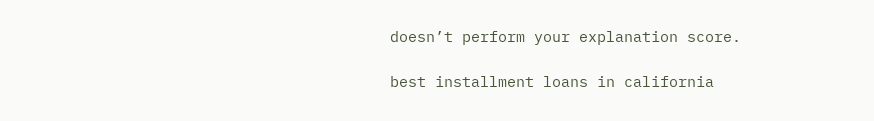doesn’t perform your explanation score.

best installment loans in california